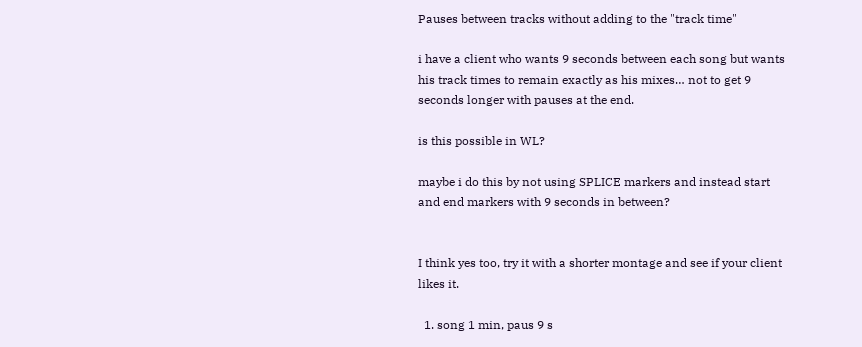Pauses between tracks without adding to the "track time"

i have a client who wants 9 seconds between each song but wants his track times to remain exactly as his mixes… not to get 9 seconds longer with pauses at the end.

is this possible in WL?

maybe i do this by not using SPLICE markers and instead start and end markers with 9 seconds in between?


I think yes too, try it with a shorter montage and see if your client
likes it.

  1. song 1 min, paus 9 s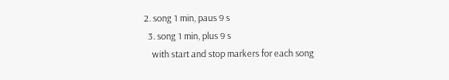2. song 1 min, paus 9 s
  3. song 1 min, plus 9 s
    with start and stop markers for each song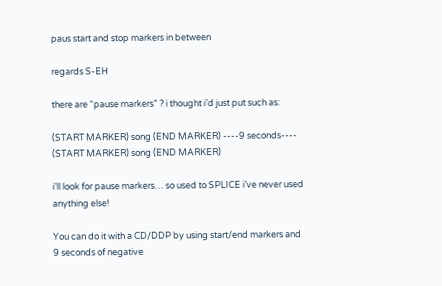paus start and stop markers in between

regards S-EH

there are “pause markers” ? i thought i’d just put such as:

(START MARKER) song (END MARKER) ----9 seconds---- (START MARKER) song (END MARKER)

i’ll look for pause markers… so used to SPLICE i’ve never used anything else!

You can do it with a CD/DDP by using start/end markers and 9 seconds of negative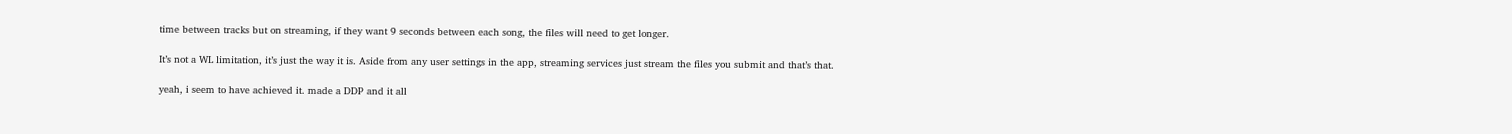time between tracks but on streaming, if they want 9 seconds between each song, the files will need to get longer.

It’s not a WL limitation, it’s just the way it is. Aside from any user settings in the app, streaming services just stream the files you submit and that’s that.

yeah, i seem to have achieved it. made a DDP and it all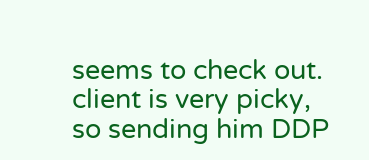seems to check out. client is very picky, so sending him DDP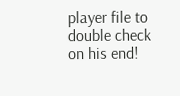player file to double check on his end!